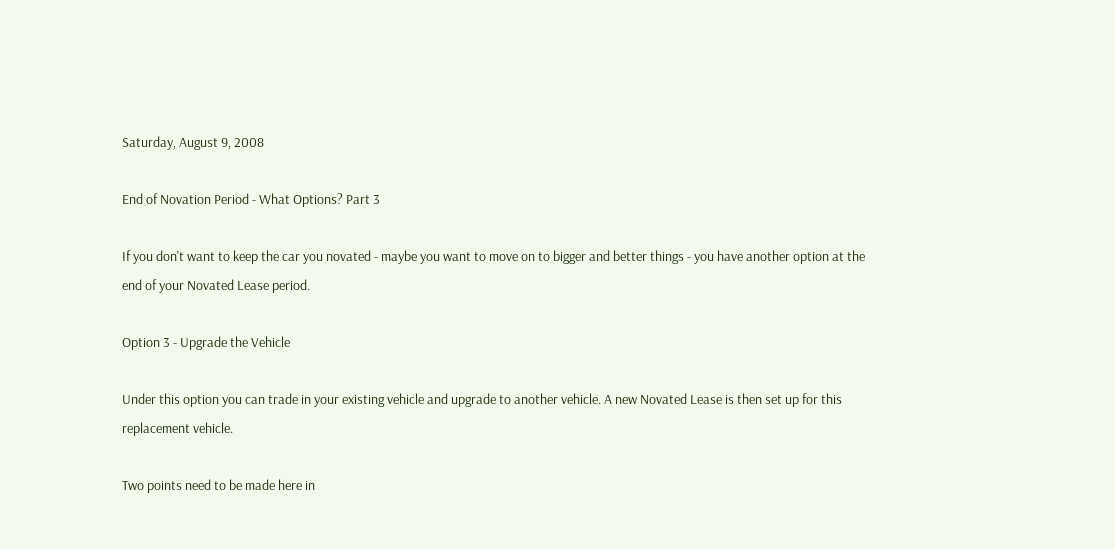Saturday, August 9, 2008

End of Novation Period - What Options? Part 3

If you don't want to keep the car you novated - maybe you want to move on to bigger and better things - you have another option at the end of your Novated Lease period.

Option 3 - Upgrade the Vehicle

Under this option you can trade in your existing vehicle and upgrade to another vehicle. A new Novated Lease is then set up for this replacement vehicle.

Two points need to be made here in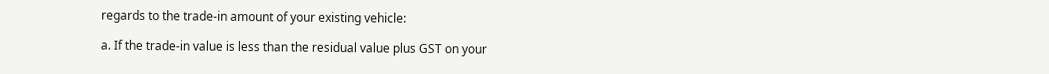regards to the trade-in amount of your existing vehicle:

a. If the trade-in value is less than the residual value plus GST on your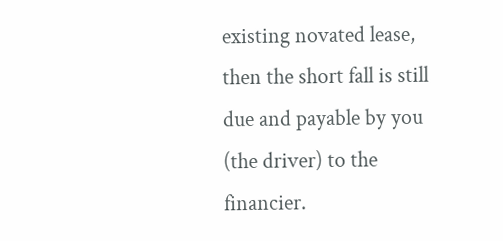existing novated lease, then the short fall is still due and payable by you (the driver) to the financier.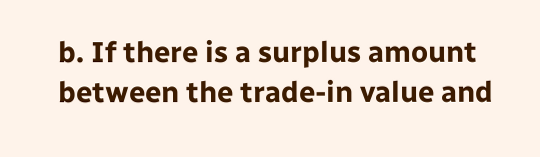b. If there is a surplus amount between the trade-in value and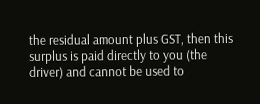the residual amount plus GST, then this surplus is paid directly to you (the driver) and cannot be used to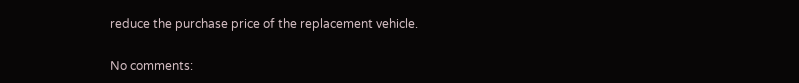reduce the purchase price of the replacement vehicle.

No comments: